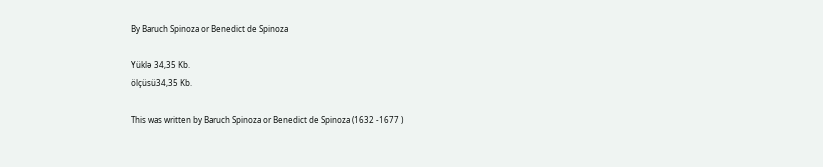By Baruch Spinoza or Benedict de Spinoza

Yüklə 34,35 Kb.
ölçüsü34,35 Kb.

This was written by Baruch Spinoza or Benedict de Spinoza (1632 -1677 )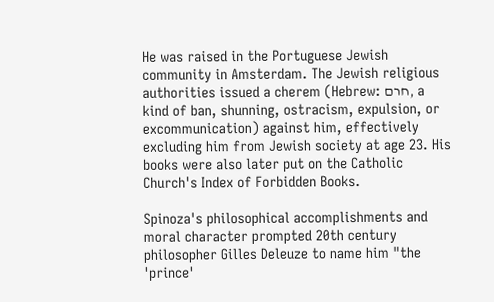He was raised in the Portuguese Jewish community in Amsterdam. The Jewish religious authorities issued a cherem (Hebrew: חרם, a kind of ban, shunning, ostracism, expulsion, or excommunication) against him, effectively excluding him from Jewish society at age 23. His books were also later put on the Catholic Church's Index of Forbidden Books.

Spinoza's philosophical accomplishments and moral character prompted 20th century philosopher Gilles Deleuze to name him "the 'prince'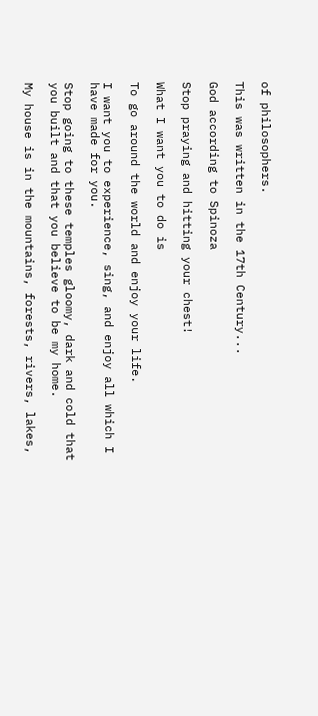of philosophers.

This was written in the 17th Century...

God according to Spinoza

Stop praying and hitting your chest!

What I want you to do is

To go around the world and enjoy your life.

I want you to experience, sing, and enjoy all which I have made for you.

Stop going to these temples gloomy, dark and cold that you built and that you believe to be my home.

My house is in the mountains, forests, rivers, lakes,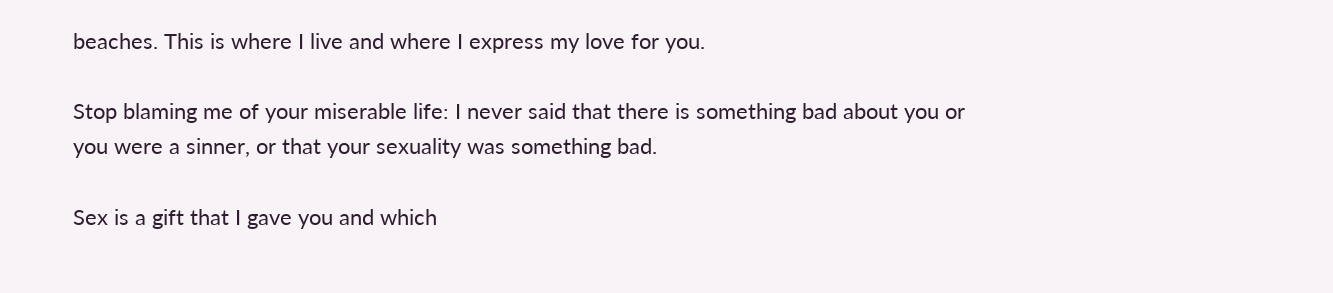beaches. This is where I live and where I express my love for you.

Stop blaming me of your miserable life: I never said that there is something bad about you or you were a sinner, or that your sexuality was something bad.

Sex is a gift that I gave you and which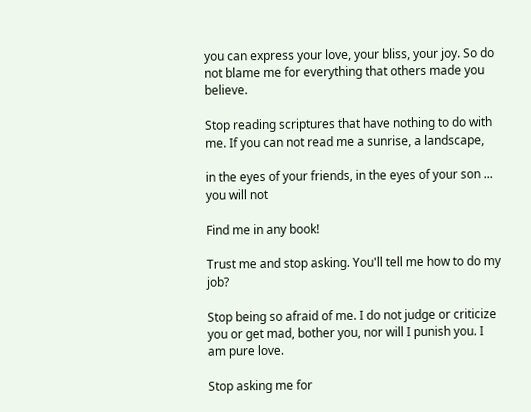you can express your love, your bliss, your joy. So do not blame me for everything that others made you believe.

Stop reading scriptures that have nothing to do with me. If you can not read me a sunrise, a landscape,

in the eyes of your friends, in the eyes of your son ... you will not

Find me in any book!

Trust me and stop asking. You'll tell me how to do my job?

Stop being so afraid of me. I do not judge or criticize you or get mad, bother you, nor will I punish you. I am pure love.

Stop asking me for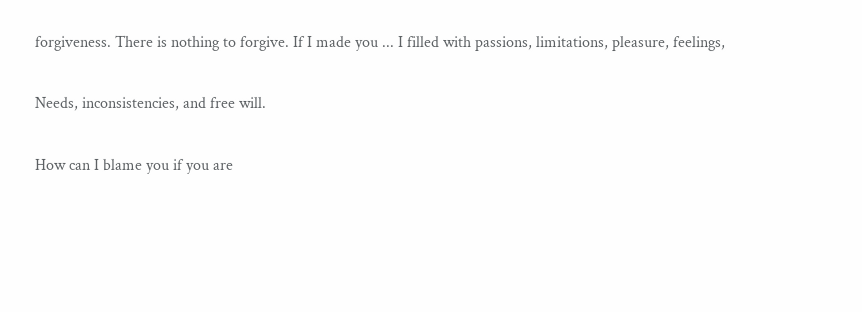forgiveness. There is nothing to forgive. If I made you ... I filled with passions, limitations, pleasure, feelings,

Needs, inconsistencies, and free will.

How can I blame you if you are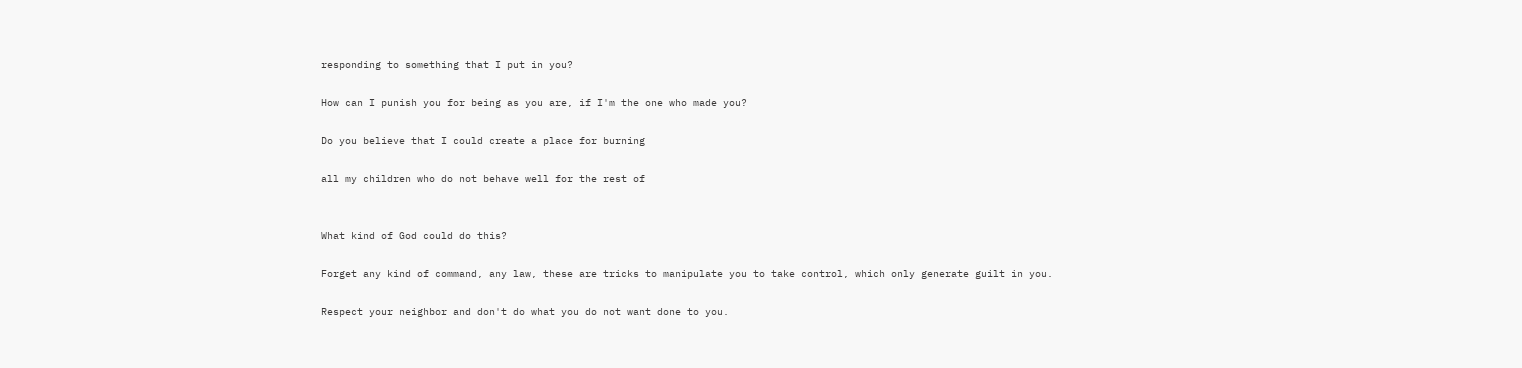responding to something that I put in you?

How can I punish you for being as you are, if I'm the one who made you?

Do you believe that I could create a place for burning

all my children who do not behave well for the rest of


What kind of God could do this?

Forget any kind of command, any law, these are tricks to manipulate you to take control, which only generate guilt in you.

Respect your neighbor and don't do what you do not want done to you.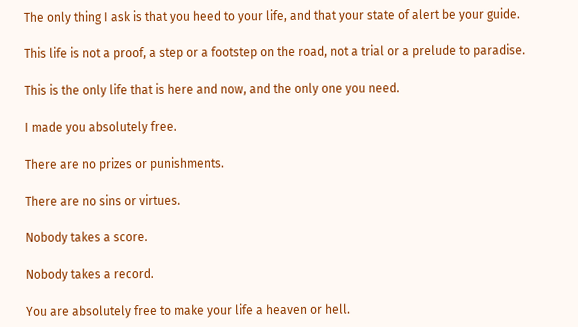The only thing I ask is that you heed to your life, and that your state of alert be your guide.

This life is not a proof, a step or a footstep on the road, not a trial or a prelude to paradise.

This is the only life that is here and now, and the only one you need.

I made you absolutely free.

There are no prizes or punishments.

There are no sins or virtues.

Nobody takes a score.

Nobody takes a record.

You are absolutely free to make your life a heaven or hell.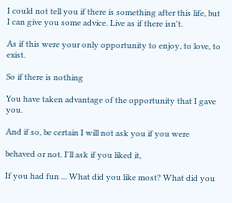I could not tell you if there is something after this life, but I can give you some advice. Live as if there isn't.

As if this were your only opportunity to enjoy, to love, to exist.

So if there is nothing

You have taken advantage of the opportunity that I gave you.

And if so, be certain I will not ask you if you were

behaved or not. I'll ask if you liked it,

If you had fun ... What did you like most? What did you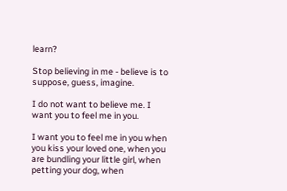learn?

Stop believing in me - believe is to suppose, guess, imagine.

I do not want to believe me. I want you to feel me in you.

I want you to feel me in you when you kiss your loved one, when you are bundling your little girl, when petting your dog, when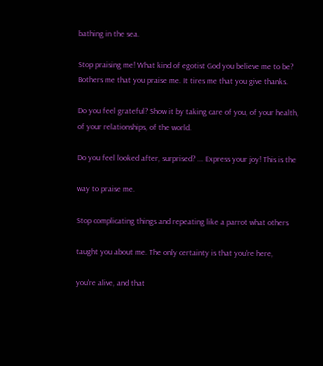bathing in the sea.

Stop praising me! What kind of egotist God you believe me to be? Bothers me that you praise me. It tires me that you give thanks.

Do you feel grateful? Show it by taking care of you, of your health, of your relationships, of the world.

Do you feel looked after, surprised? ... Express your joy! This is the

way to praise me.

Stop complicating things and repeating like a parrot what others

taught you about me. The only certainty is that you're here,

you're alive, and that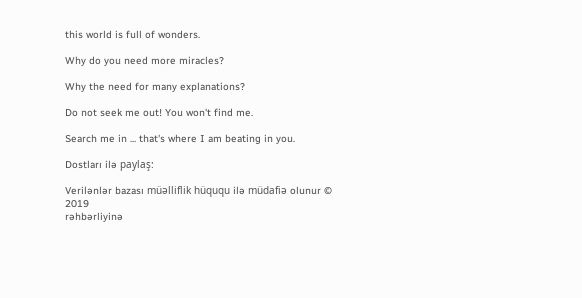this world is full of wonders.

Why do you need more miracles?

Why the need for many explanations?

Do not seek me out! You won't find me.

Search me in ... that's where I am beating in you.

Dostları ilə paylaş:

Verilənlər bazası müəlliflik hüququ ilə müdafiə olunur © 2019
rəhbərliyinə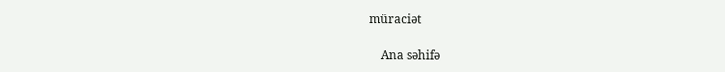müraciət

    Ana səhifə